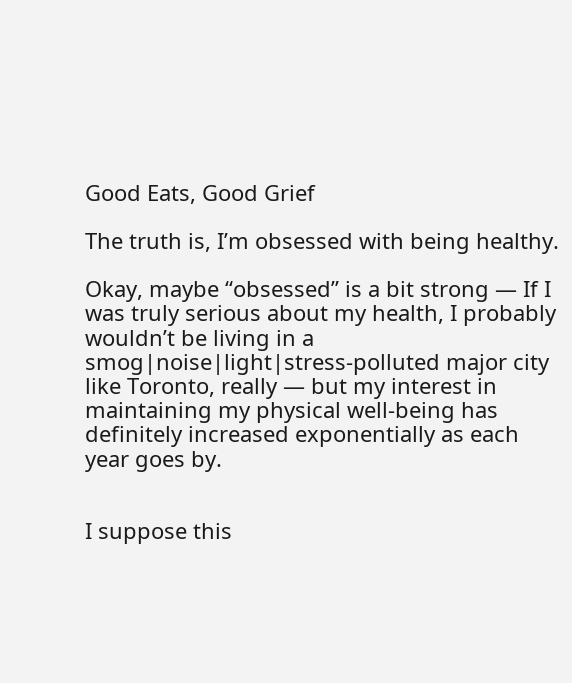Good Eats, Good Grief

The truth is, I’m obsessed with being healthy.

Okay, maybe “obsessed” is a bit strong — If I was truly serious about my health, I probably wouldn’t be living in a smog|noise|light|stress-polluted major city like Toronto, really — but my interest in maintaining my physical well-being has definitely increased exponentially as each year goes by.


I suppose this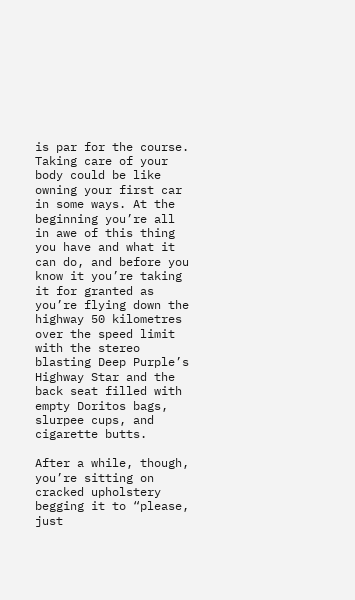is par for the course. Taking care of your body could be like owning your first car in some ways. At the beginning you’re all in awe of this thing you have and what it can do, and before you know it you’re taking it for granted as you’re flying down the highway 50 kilometres over the speed limit with the stereo blasting Deep Purple’s Highway Star and the back seat filled with empty Doritos bags, slurpee cups, and cigarette butts.

After a while, though, you’re sitting on cracked upholstery begging it to “please, just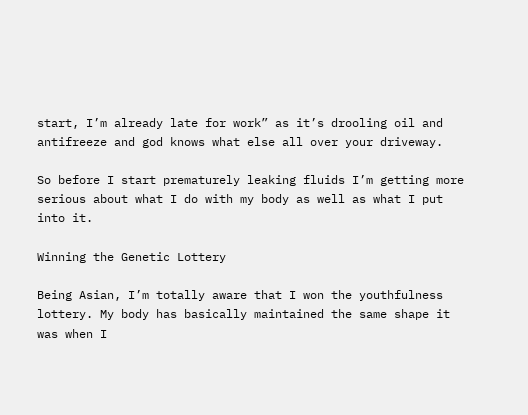start, I’m already late for work” as it’s drooling oil and antifreeze and god knows what else all over your driveway.

So before I start prematurely leaking fluids I’m getting more serious about what I do with my body as well as what I put into it.

Winning the Genetic Lottery

Being Asian, I’m totally aware that I won the youthfulness lottery. My body has basically maintained the same shape it was when I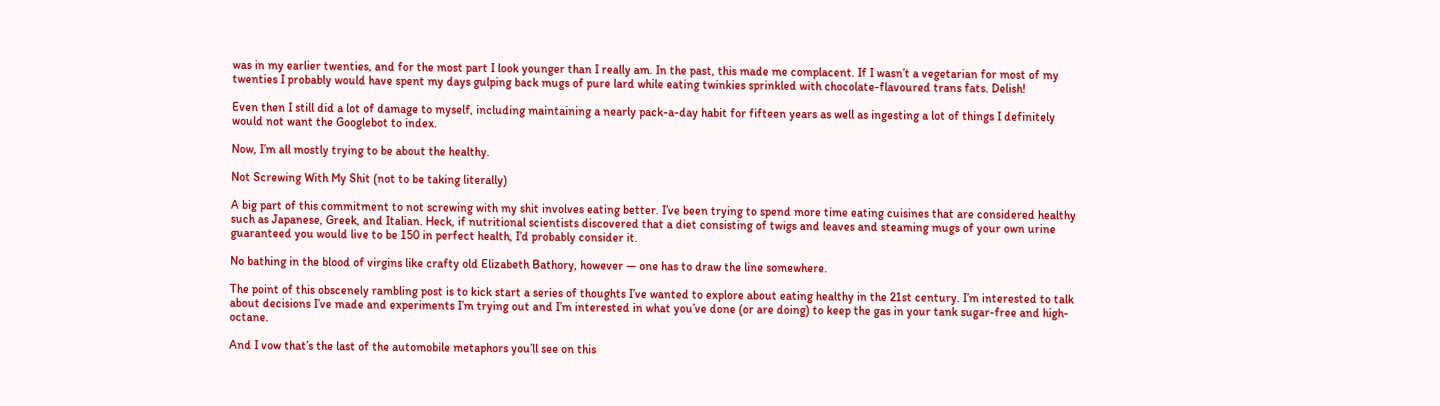was in my earlier twenties, and for the most part I look younger than I really am. In the past, this made me complacent. If I wasn’t a vegetarian for most of my twenties I probably would have spent my days gulping back mugs of pure lard while eating twinkies sprinkled with chocolate-flavoured trans fats. Delish!

Even then I still did a lot of damage to myself, including maintaining a nearly pack-a-day habit for fifteen years as well as ingesting a lot of things I definitely would not want the Googlebot to index.

Now, I’m all mostly trying to be about the healthy.

Not Screwing With My Shit (not to be taking literally)

A big part of this commitment to not screwing with my shit involves eating better. I’ve been trying to spend more time eating cuisines that are considered healthy such as Japanese, Greek, and Italian. Heck, if nutritional scientists discovered that a diet consisting of twigs and leaves and steaming mugs of your own urine guaranteed you would live to be 150 in perfect health, I’d probably consider it.

No bathing in the blood of virgins like crafty old Elizabeth Bathory, however — one has to draw the line somewhere.

The point of this obscenely rambling post is to kick start a series of thoughts I’ve wanted to explore about eating healthy in the 21st century. I’m interested to talk about decisions I’ve made and experiments I’m trying out and I’m interested in what you’ve done (or are doing) to keep the gas in your tank sugar-free and high-octane.

And I vow that’s the last of the automobile metaphors you’ll see on this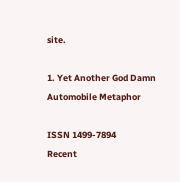site.

1. Yet Another God Damn Automobile Metaphor

ISSN 1499-7894
Recent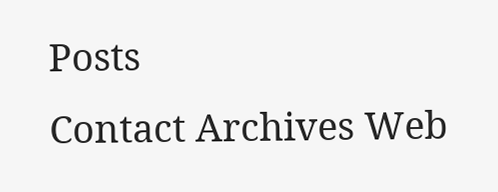Posts
Contact Archives Web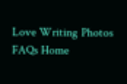Love Writing Photos FAQs Home